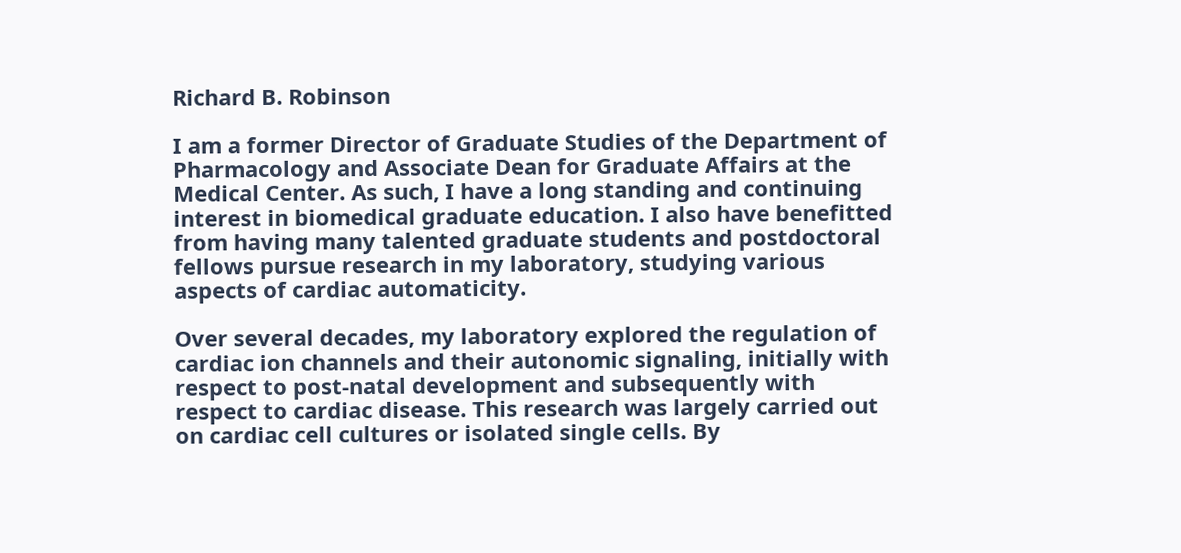Richard B. Robinson

I am a former Director of Graduate Studies of the Department of Pharmacology and Associate Dean for Graduate Affairs at the Medical Center. As such, I have a long standing and continuing interest in biomedical graduate education. I also have benefitted from having many talented graduate students and postdoctoral fellows pursue research in my laboratory, studying various aspects of cardiac automaticity.

Over several decades, my laboratory explored the regulation of cardiac ion channels and their autonomic signaling, initially with respect to post-natal development and subsequently with respect to cardiac disease. This research was largely carried out on cardiac cell cultures or isolated single cells. By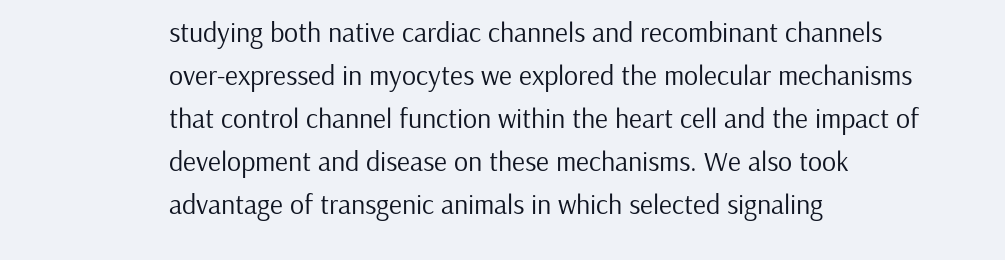studying both native cardiac channels and recombinant channels over-expressed in myocytes we explored the molecular mechanisms that control channel function within the heart cell and the impact of development and disease on these mechanisms. We also took advantage of transgenic animals in which selected signaling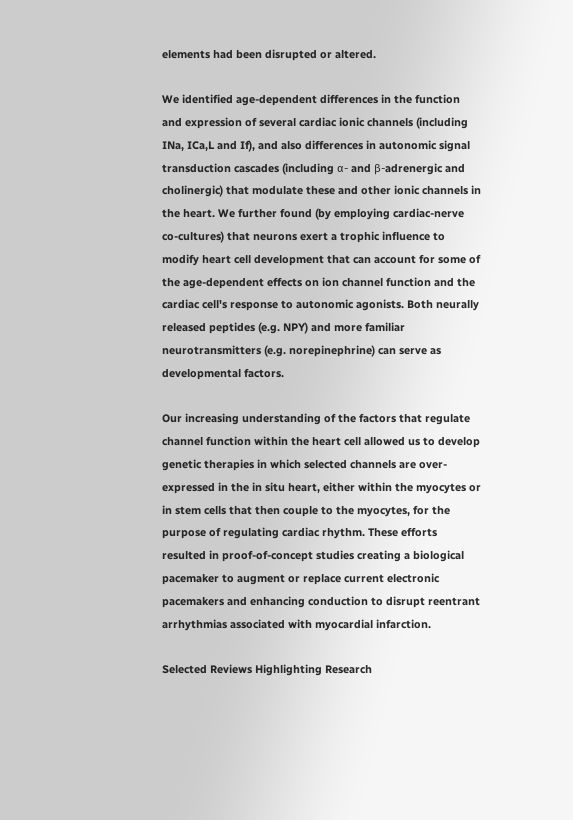elements had been disrupted or altered.

We identified age-dependent differences in the function and expression of several cardiac ionic channels (including INa, ICa,L and If), and also differences in autonomic signal transduction cascades (including α- and β-adrenergic and cholinergic) that modulate these and other ionic channels in the heart. We further found (by employing cardiac-nerve co-cultures) that neurons exert a trophic influence to modify heart cell development that can account for some of the age-dependent effects on ion channel function and the cardiac cell's response to autonomic agonists. Both neurally released peptides (e.g. NPY) and more familiar neurotransmitters (e.g. norepinephrine) can serve as developmental factors.

Our increasing understanding of the factors that regulate channel function within the heart cell allowed us to develop genetic therapies in which selected channels are over-expressed in the in situ heart, either within the myocytes or in stem cells that then couple to the myocytes, for the purpose of regulating cardiac rhythm. These efforts resulted in proof-of-concept studies creating a biological pacemaker to augment or replace current electronic pacemakers and enhancing conduction to disrupt reentrant arrhythmias associated with myocardial infarction.

Selected Reviews Highlighting Research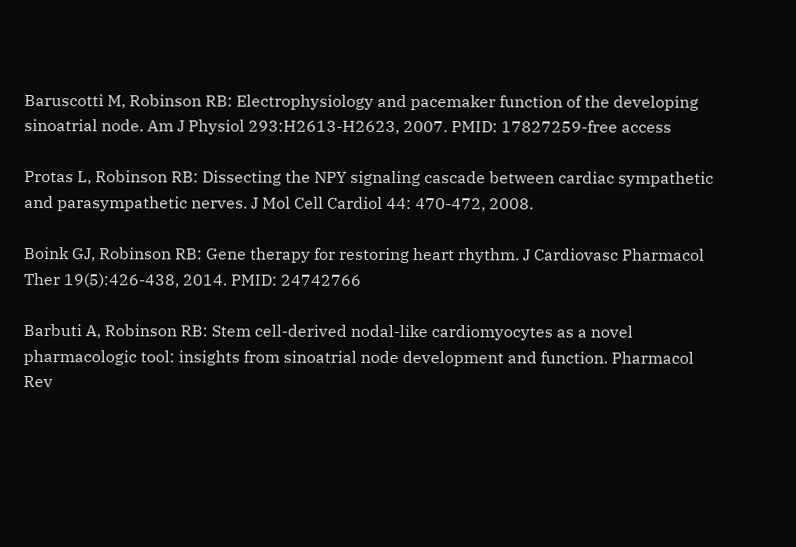Baruscotti M, Robinson RB: Electrophysiology and pacemaker function of the developing sinoatrial node. Am J Physiol 293:H2613-H2623, 2007. PMID: 17827259-free access

Protas L, Robinson RB: Dissecting the NPY signaling cascade between cardiac sympathetic and parasympathetic nerves. J Mol Cell Cardiol 44: 470-472, 2008.

Boink GJ, Robinson RB: Gene therapy for restoring heart rhythm. J Cardiovasc Pharmacol Ther 19(5):426-438, 2014. PMID: 24742766

Barbuti A, Robinson RB: Stem cell-derived nodal-like cardiomyocytes as a novel pharmacologic tool: insights from sinoatrial node development and function. Pharmacol Rev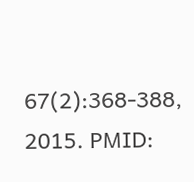67(2):368-388, 2015. PMID: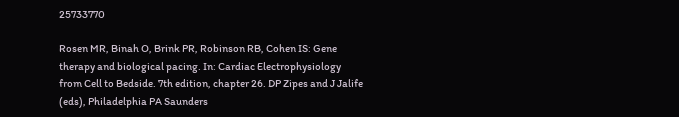25733770

Rosen MR, Binah O, Brink PR, Robinson RB, Cohen IS: Gene therapy and biological pacing. In: Cardiac Electrophysiology from Cell to Bedside. 7th edition, chapter 26. DP Zipes and J Jalife (eds), Philadelphia PA Saunders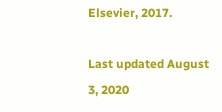Elsevier, 2017.

Last updated August 3, 2020